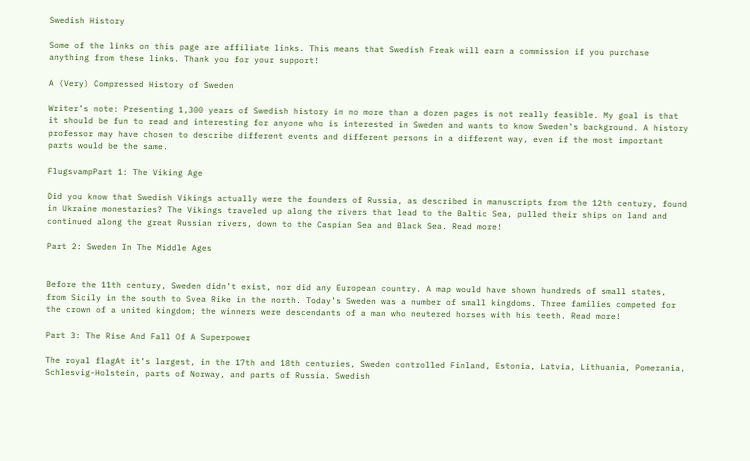Swedish History

Some of the links on this page are affiliate links. This means that Swedish Freak will earn a commission if you purchase anything from these links. Thank you for your support!

A (Very) Compressed History of Sweden

Writer’s note: Presenting 1,300 years of Swedish history in no more than a dozen pages is not really feasible. My goal is that it should be fun to read and interesting for anyone who is interested in Sweden and wants to know Sweden’s background. A history professor may have chosen to describe different events and different persons in a different way, even if the most important parts would be the same.

FlugsvampPart 1: The Viking Age

Did you know that Swedish Vikings actually were the founders of Russia, as described in manuscripts from the 12th century, found in Ukraine monestaries? The Vikings traveled up along the rivers that lead to the Baltic Sea, pulled their ships on land and continued along the great Russian rivers, down to the Caspian Sea and Black Sea. Read more!

Part 2: Sweden In The Middle Ages


Before the 11th century, Sweden didn’t exist, nor did any European country. A map would have shown hundreds of small states, from Sicily in the south to Svea Rike in the north. Today’s Sweden was a number of small kingdoms. Three families competed for the crown of a united kingdom; the winners were descendants of a man who neutered horses with his teeth. Read more!

Part 3: The Rise And Fall Of A Superpower

The royal flagAt it’s largest, in the 17th and 18th centuries, Sweden controlled Finland, Estonia, Latvia, Lithuania, Pomerania, Schlesvig-Holstein, parts of Norway, and parts of Russia. Swedish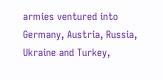armies ventured into Germany, Austria, Russia, Ukraine and Turkey,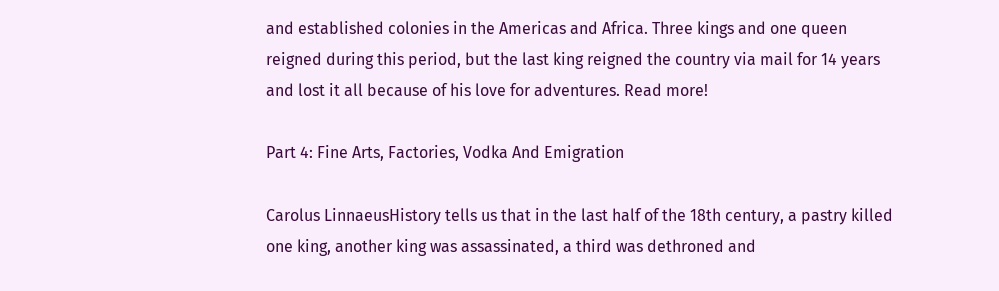and established colonies in the Americas and Africa. Three kings and one queen reigned during this period, but the last king reigned the country via mail for 14 years and lost it all because of his love for adventures. Read more!

Part 4: Fine Arts, Factories, Vodka And Emigration

Carolus LinnaeusHistory tells us that in the last half of the 18th century, a pastry killed one king, another king was assassinated, a third was dethroned and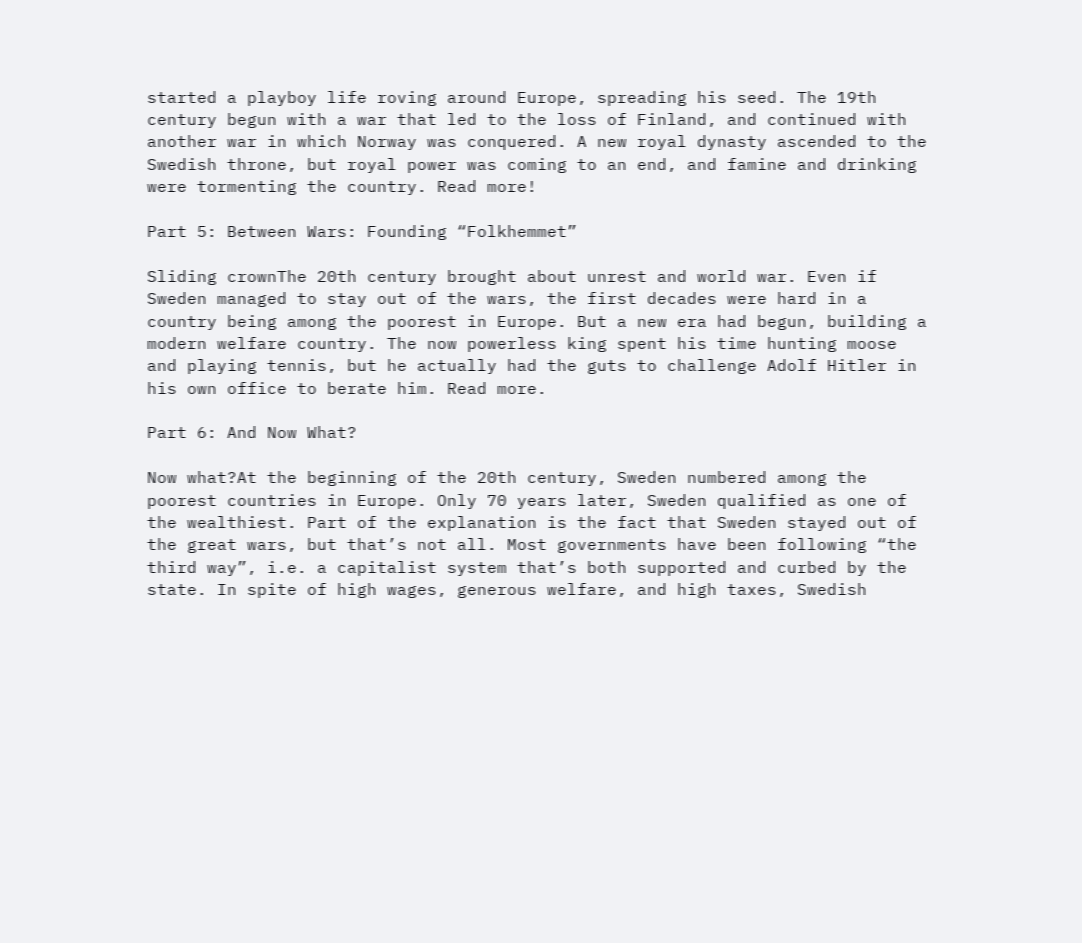started a playboy life roving around Europe, spreading his seed. The 19th century begun with a war that led to the loss of Finland, and continued with another war in which Norway was conquered. A new royal dynasty ascended to the Swedish throne, but royal power was coming to an end, and famine and drinking were tormenting the country. Read more!

Part 5: Between Wars: Founding “Folkhemmet”

Sliding crownThe 20th century brought about unrest and world war. Even if Sweden managed to stay out of the wars, the first decades were hard in a country being among the poorest in Europe. But a new era had begun, building a modern welfare country. The now powerless king spent his time hunting moose and playing tennis, but he actually had the guts to challenge Adolf Hitler in his own office to berate him. Read more.

Part 6: And Now What?

Now what?At the beginning of the 20th century, Sweden numbered among the poorest countries in Europe. Only 70 years later, Sweden qualified as one of the wealthiest. Part of the explanation is the fact that Sweden stayed out of the great wars, but that’s not all. Most governments have been following “the third way”, i.e. a capitalist system that’s both supported and curbed by the state. In spite of high wages, generous welfare, and high taxes, Swedish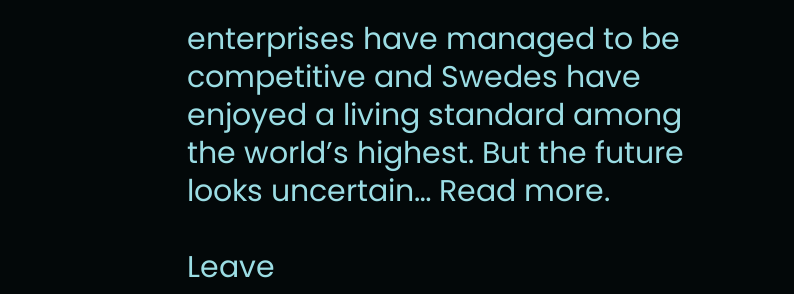enterprises have managed to be competitive and Swedes have enjoyed a living standard among the world’s highest. But the future looks uncertain… Read more.

Leave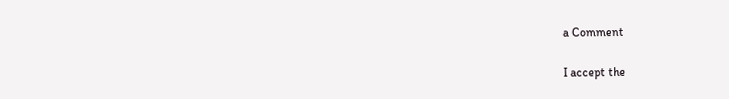a Comment

I accept the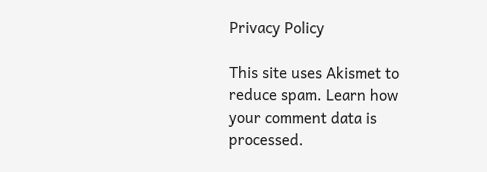Privacy Policy

This site uses Akismet to reduce spam. Learn how your comment data is processed.